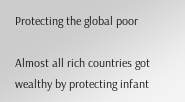Protecting the global poor

Almost all rich countries got wealthy by protecting infant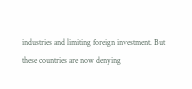industries and limiting foreign investment. But these countries are now denying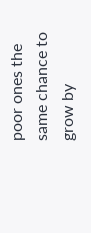poor ones the same chance to grow by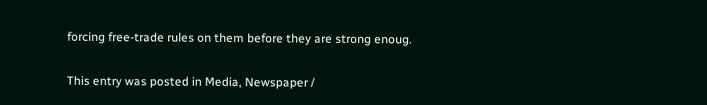forcing free-trade rules on them before they are strong enoug.

This entry was posted in Media, Newspaper /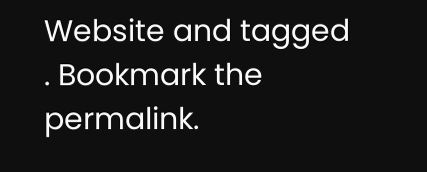Website and tagged . Bookmark the permalink.